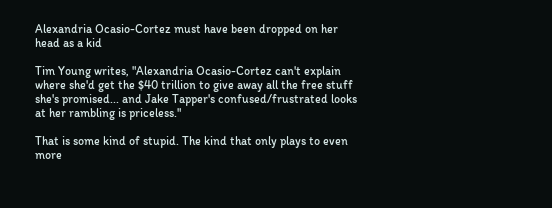Alexandria Ocasio-Cortez must have been dropped on her head as a kid

Tim Young writes, "Alexandria Ocasio-Cortez can't explain where she'd get the $40 trillion to give away all the free stuff she's promised... and Jake Tapper's confused/frustrated looks at her rambling is priceless."

That is some kind of stupid. The kind that only plays to even more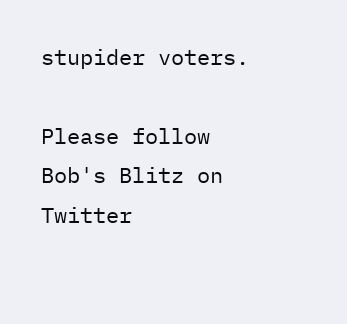stupider voters.

Please follow Bob's Blitz on Twitter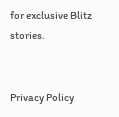for exclusive Blitz stories.


Privacy Policy